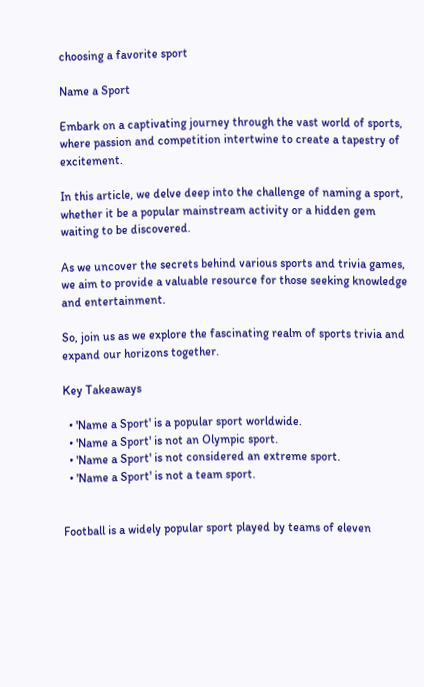choosing a favorite sport

Name a Sport

Embark on a captivating journey through the vast world of sports, where passion and competition intertwine to create a tapestry of excitement.

In this article, we delve deep into the challenge of naming a sport, whether it be a popular mainstream activity or a hidden gem waiting to be discovered.

As we uncover the secrets behind various sports and trivia games, we aim to provide a valuable resource for those seeking knowledge and entertainment.

So, join us as we explore the fascinating realm of sports trivia and expand our horizons together.

Key Takeaways

  • 'Name a Sport' is a popular sport worldwide.
  • 'Name a Sport' is not an Olympic sport.
  • 'Name a Sport' is not considered an extreme sport.
  • 'Name a Sport' is not a team sport.


Football is a widely popular sport played by teams of eleven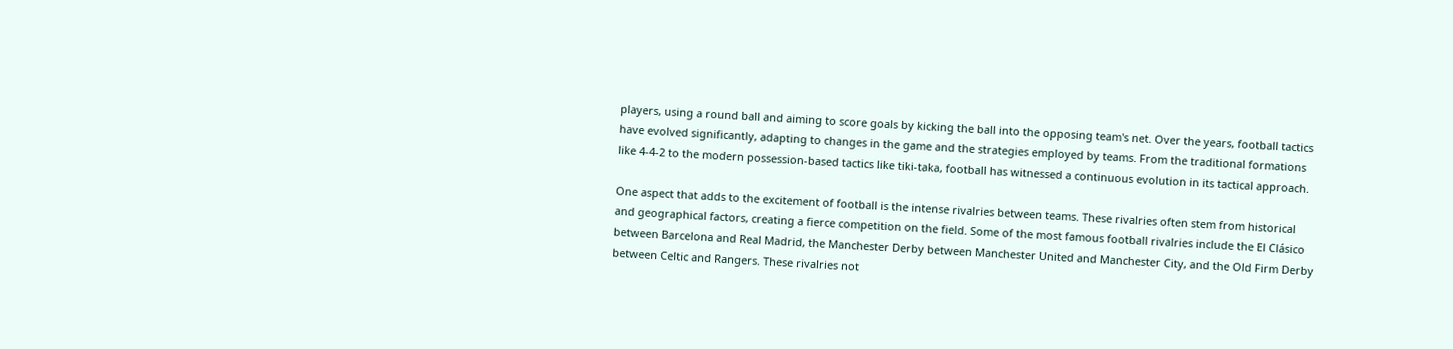players, using a round ball and aiming to score goals by kicking the ball into the opposing team's net. Over the years, football tactics have evolved significantly, adapting to changes in the game and the strategies employed by teams. From the traditional formations like 4-4-2 to the modern possession-based tactics like tiki-taka, football has witnessed a continuous evolution in its tactical approach.

One aspect that adds to the excitement of football is the intense rivalries between teams. These rivalries often stem from historical and geographical factors, creating a fierce competition on the field. Some of the most famous football rivalries include the El Clásico between Barcelona and Real Madrid, the Manchester Derby between Manchester United and Manchester City, and the Old Firm Derby between Celtic and Rangers. These rivalries not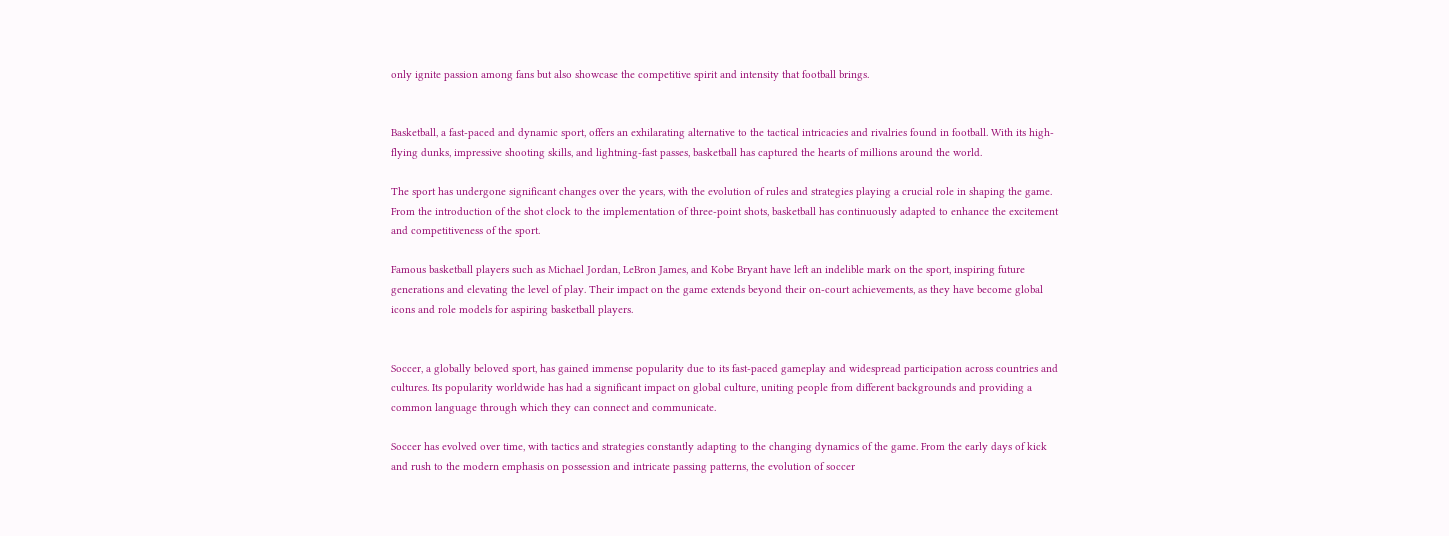only ignite passion among fans but also showcase the competitive spirit and intensity that football brings.


Basketball, a fast-paced and dynamic sport, offers an exhilarating alternative to the tactical intricacies and rivalries found in football. With its high-flying dunks, impressive shooting skills, and lightning-fast passes, basketball has captured the hearts of millions around the world.

The sport has undergone significant changes over the years, with the evolution of rules and strategies playing a crucial role in shaping the game. From the introduction of the shot clock to the implementation of three-point shots, basketball has continuously adapted to enhance the excitement and competitiveness of the sport.

Famous basketball players such as Michael Jordan, LeBron James, and Kobe Bryant have left an indelible mark on the sport, inspiring future generations and elevating the level of play. Their impact on the game extends beyond their on-court achievements, as they have become global icons and role models for aspiring basketball players.


Soccer, a globally beloved sport, has gained immense popularity due to its fast-paced gameplay and widespread participation across countries and cultures. Its popularity worldwide has had a significant impact on global culture, uniting people from different backgrounds and providing a common language through which they can connect and communicate.

Soccer has evolved over time, with tactics and strategies constantly adapting to the changing dynamics of the game. From the early days of kick and rush to the modern emphasis on possession and intricate passing patterns, the evolution of soccer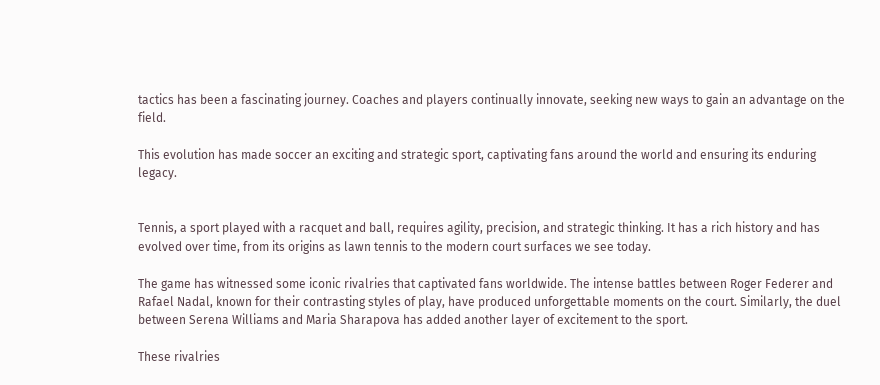tactics has been a fascinating journey. Coaches and players continually innovate, seeking new ways to gain an advantage on the field.

This evolution has made soccer an exciting and strategic sport, captivating fans around the world and ensuring its enduring legacy.


Tennis, a sport played with a racquet and ball, requires agility, precision, and strategic thinking. It has a rich history and has evolved over time, from its origins as lawn tennis to the modern court surfaces we see today.

The game has witnessed some iconic rivalries that captivated fans worldwide. The intense battles between Roger Federer and Rafael Nadal, known for their contrasting styles of play, have produced unforgettable moments on the court. Similarly, the duel between Serena Williams and Maria Sharapova has added another layer of excitement to the sport.

These rivalries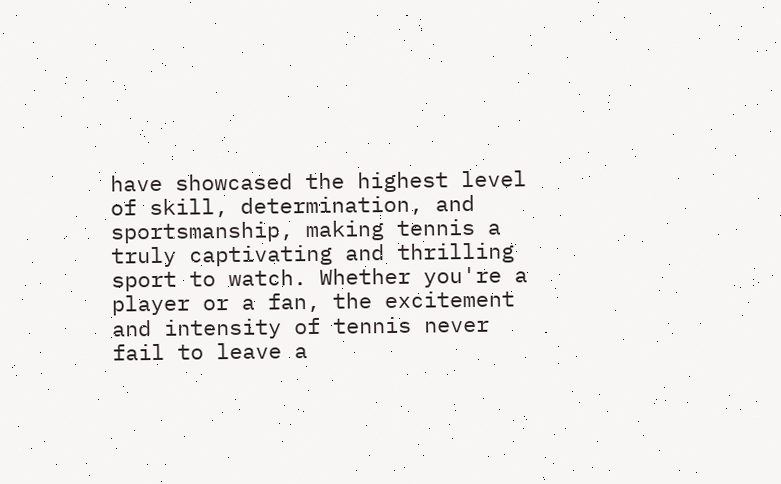have showcased the highest level of skill, determination, and sportsmanship, making tennis a truly captivating and thrilling sport to watch. Whether you're a player or a fan, the excitement and intensity of tennis never fail to leave a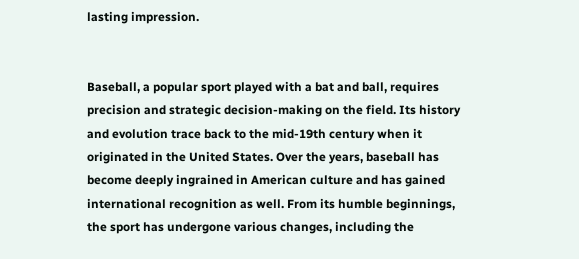lasting impression.


Baseball, a popular sport played with a bat and ball, requires precision and strategic decision-making on the field. Its history and evolution trace back to the mid-19th century when it originated in the United States. Over the years, baseball has become deeply ingrained in American culture and has gained international recognition as well. From its humble beginnings, the sport has undergone various changes, including the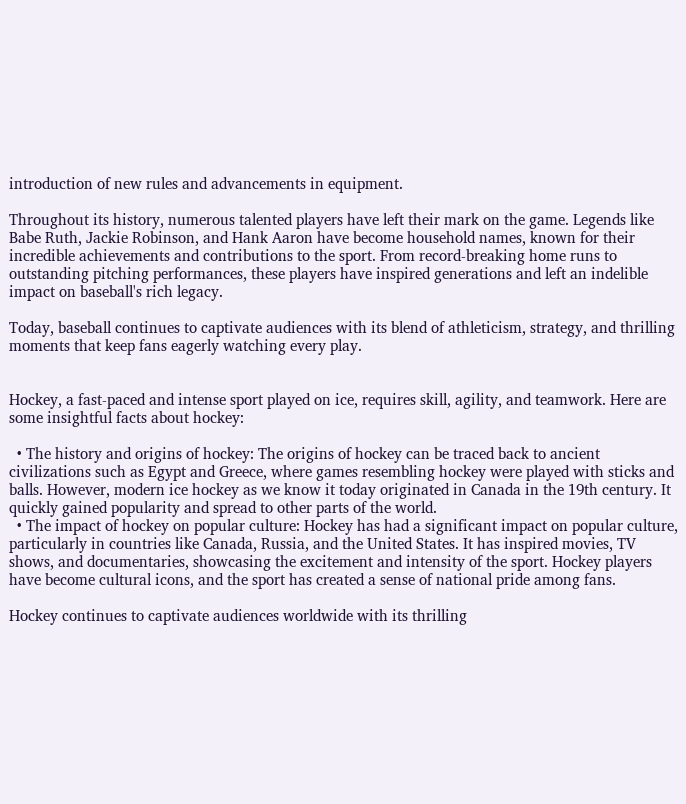introduction of new rules and advancements in equipment.

Throughout its history, numerous talented players have left their mark on the game. Legends like Babe Ruth, Jackie Robinson, and Hank Aaron have become household names, known for their incredible achievements and contributions to the sport. From record-breaking home runs to outstanding pitching performances, these players have inspired generations and left an indelible impact on baseball's rich legacy.

Today, baseball continues to captivate audiences with its blend of athleticism, strategy, and thrilling moments that keep fans eagerly watching every play.


Hockey, a fast-paced and intense sport played on ice, requires skill, agility, and teamwork. Here are some insightful facts about hockey:

  • The history and origins of hockey: The origins of hockey can be traced back to ancient civilizations such as Egypt and Greece, where games resembling hockey were played with sticks and balls. However, modern ice hockey as we know it today originated in Canada in the 19th century. It quickly gained popularity and spread to other parts of the world.
  • The impact of hockey on popular culture: Hockey has had a significant impact on popular culture, particularly in countries like Canada, Russia, and the United States. It has inspired movies, TV shows, and documentaries, showcasing the excitement and intensity of the sport. Hockey players have become cultural icons, and the sport has created a sense of national pride among fans.

Hockey continues to captivate audiences worldwide with its thrilling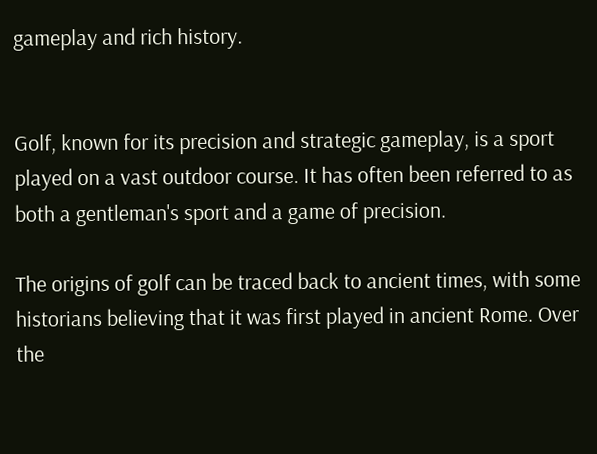gameplay and rich history.


Golf, known for its precision and strategic gameplay, is a sport played on a vast outdoor course. It has often been referred to as both a gentleman's sport and a game of precision.

The origins of golf can be traced back to ancient times, with some historians believing that it was first played in ancient Rome. Over the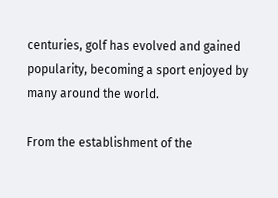centuries, golf has evolved and gained popularity, becoming a sport enjoyed by many around the world.

From the establishment of the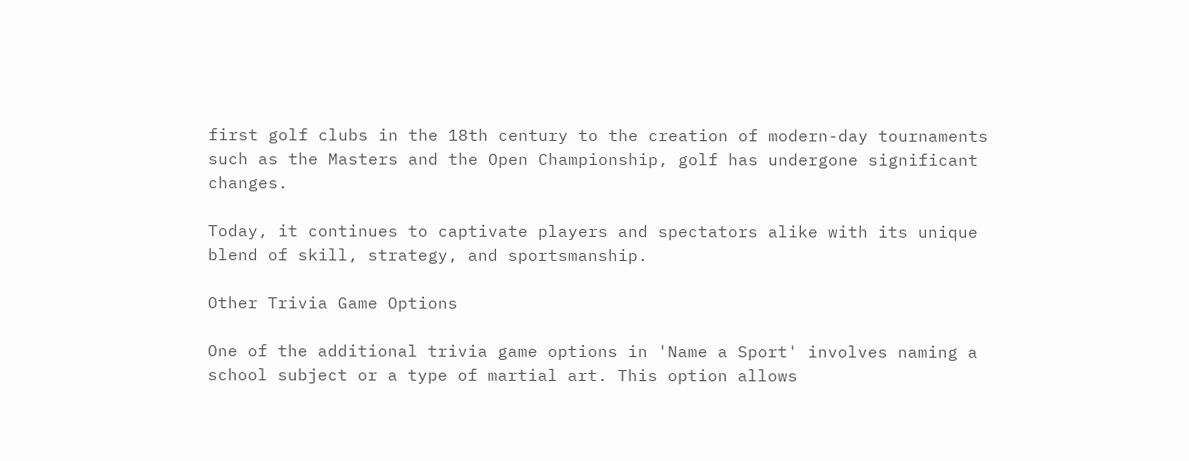first golf clubs in the 18th century to the creation of modern-day tournaments such as the Masters and the Open Championship, golf has undergone significant changes.

Today, it continues to captivate players and spectators alike with its unique blend of skill, strategy, and sportsmanship.

Other Trivia Game Options

One of the additional trivia game options in 'Name a Sport' involves naming a school subject or a type of martial art. This option allows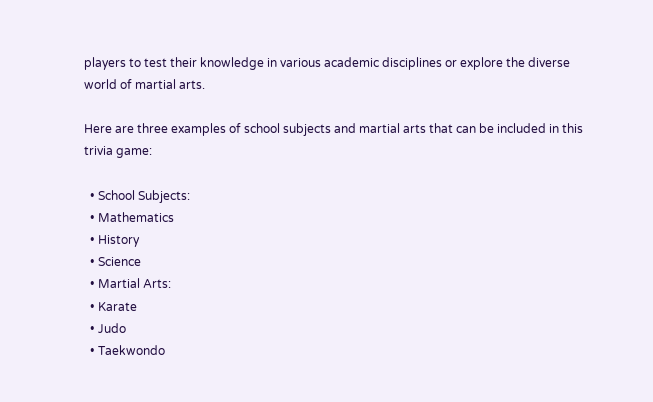players to test their knowledge in various academic disciplines or explore the diverse world of martial arts.

Here are three examples of school subjects and martial arts that can be included in this trivia game:

  • School Subjects:
  • Mathematics
  • History
  • Science
  • Martial Arts:
  • Karate
  • Judo
  • Taekwondo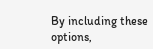By including these options,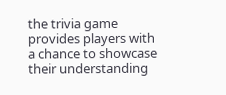the trivia game provides players with a chance to showcase their understanding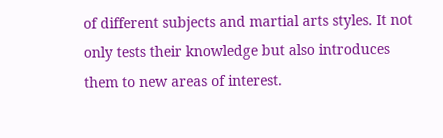of different subjects and martial arts styles. It not only tests their knowledge but also introduces them to new areas of interest.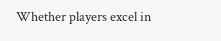Whether players excel in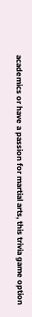academics or have a passion for martial arts, this trivia game option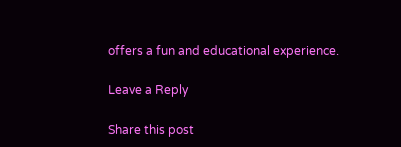offers a fun and educational experience.

Leave a Reply

Share this post